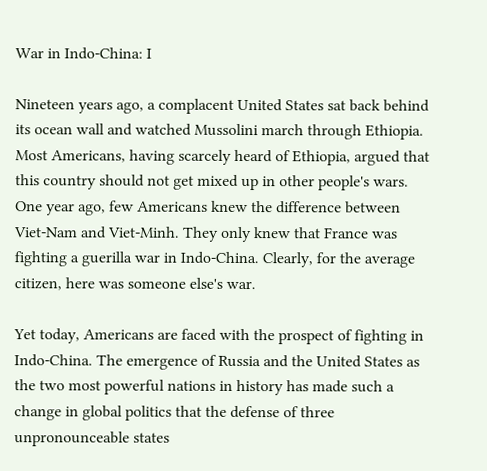War in Indo-China: I

Nineteen years ago, a complacent United States sat back behind its ocean wall and watched Mussolini march through Ethiopia. Most Americans, having scarcely heard of Ethiopia, argued that this country should not get mixed up in other people's wars. One year ago, few Americans knew the difference between Viet-Nam and Viet-Minh. They only knew that France was fighting a guerilla war in Indo-China. Clearly, for the average citizen, here was someone else's war.

Yet today, Americans are faced with the prospect of fighting in Indo-China. The emergence of Russia and the United States as the two most powerful nations in history has made such a change in global politics that the defense of three unpronounceable states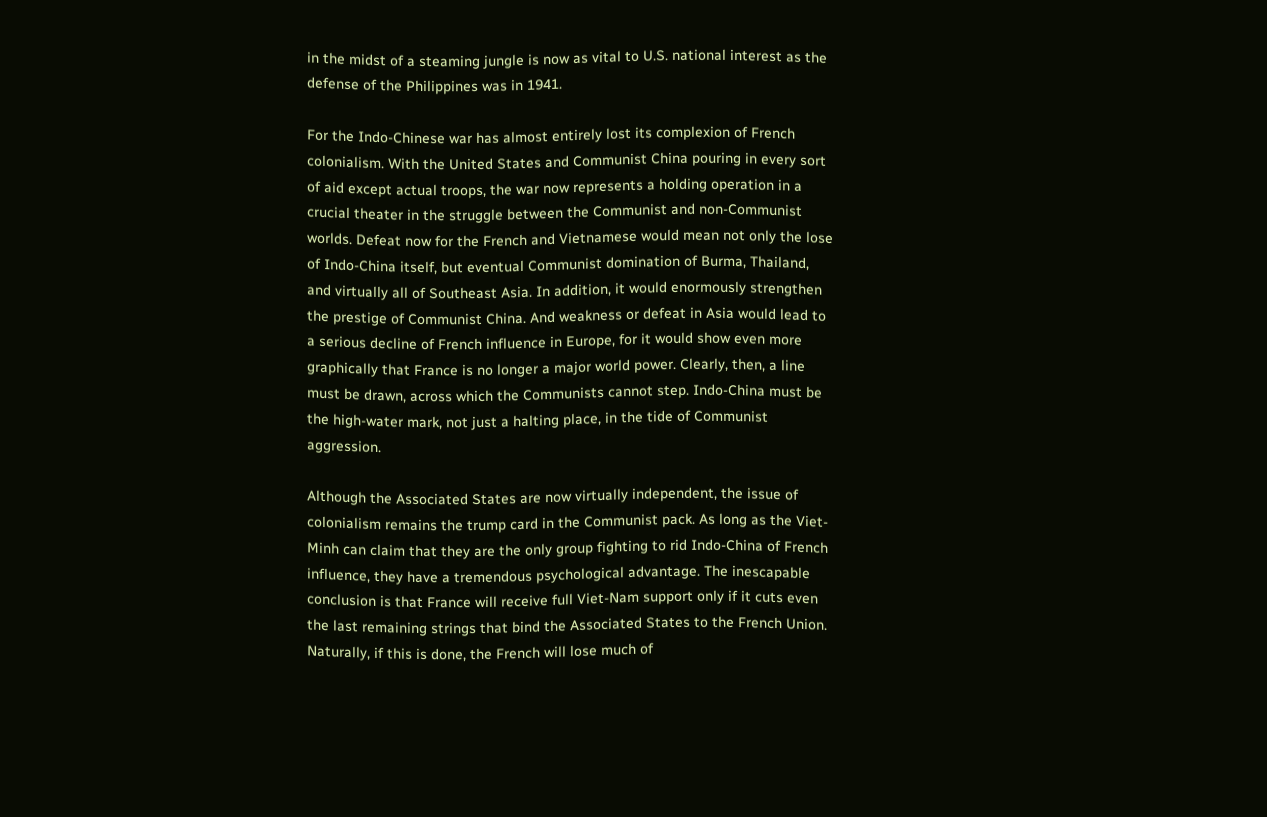in the midst of a steaming jungle is now as vital to U.S. national interest as the defense of the Philippines was in 1941.

For the Indo-Chinese war has almost entirely lost its complexion of French colonialism. With the United States and Communist China pouring in every sort of aid except actual troops, the war now represents a holding operation in a crucial theater in the struggle between the Communist and non-Communist worlds. Defeat now for the French and Vietnamese would mean not only the lose of Indo-China itself, but eventual Communist domination of Burma, Thailand, and virtually all of Southeast Asia. In addition, it would enormously strengthen the prestige of Communist China. And weakness or defeat in Asia would lead to a serious decline of French influence in Europe, for it would show even more graphically that France is no longer a major world power. Clearly, then, a line must be drawn, across which the Communists cannot step. Indo-China must be the high-water mark, not just a halting place, in the tide of Communist aggression.

Although the Associated States are now virtually independent, the issue of colonialism remains the trump card in the Communist pack. As long as the Viet-Minh can claim that they are the only group fighting to rid Indo-China of French influence, they have a tremendous psychological advantage. The inescapable conclusion is that France will receive full Viet-Nam support only if it cuts even the last remaining strings that bind the Associated States to the French Union. Naturally, if this is done, the French will lose much of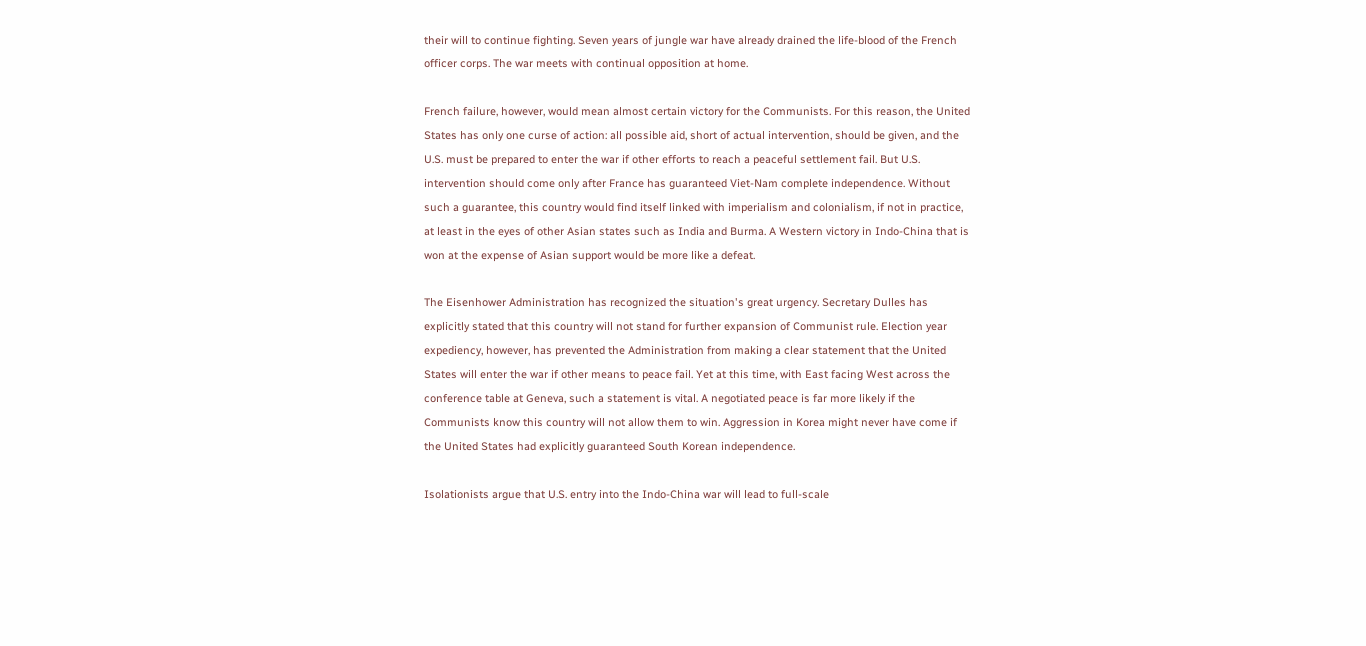their will to continue fighting. Seven years of jungle war have already drained the life-blood of the French officer corps. The war meets with continual opposition at home.

French failure, however, would mean almost certain victory for the Communists. For this reason, the United States has only one curse of action: all possible aid, short of actual intervention, should be given, and the U.S. must be prepared to enter the war if other efforts to reach a peaceful settlement fail. But U.S. intervention should come only after France has guaranteed Viet-Nam complete independence. Without such a guarantee, this country would find itself linked with imperialism and colonialism, if not in practice, at least in the eyes of other Asian states such as India and Burma. A Western victory in Indo-China that is won at the expense of Asian support would be more like a defeat.

The Eisenhower Administration has recognized the situation's great urgency. Secretary Dulles has explicitly stated that this country will not stand for further expansion of Communist rule. Election year expediency, however, has prevented the Administration from making a clear statement that the United States will enter the war if other means to peace fail. Yet at this time, with East facing West across the conference table at Geneva, such a statement is vital. A negotiated peace is far more likely if the Communists know this country will not allow them to win. Aggression in Korea might never have come if the United States had explicitly guaranteed South Korean independence.

Isolationists argue that U.S. entry into the Indo-China war will lead to full-scale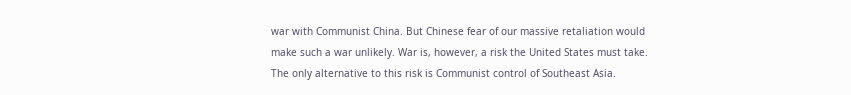war with Communist China. But Chinese fear of our massive retaliation would make such a war unlikely. War is, however, a risk the United States must take. The only alternative to this risk is Communist control of Southeast Asia.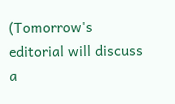(Tomorrow's editorial will discuss a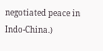negotiated peace in Indo-China.)